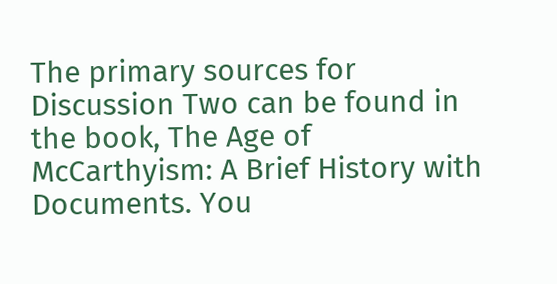The primary sources for Discussion Two can be found in the book, The Age of McCarthyism: A Brief History with Documents. You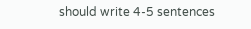should write 4-5 sentences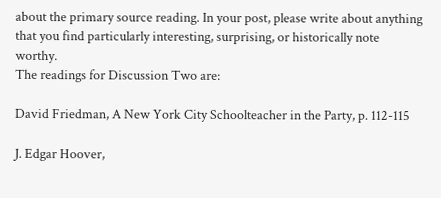about the primary source reading. In your post, please write about anything that you find particularly interesting, surprising, or historically note worthy.
The readings for Discussion Two are:

David Friedman, A New York City Schoolteacher in the Party, p. 112-115

J. Edgar Hoover,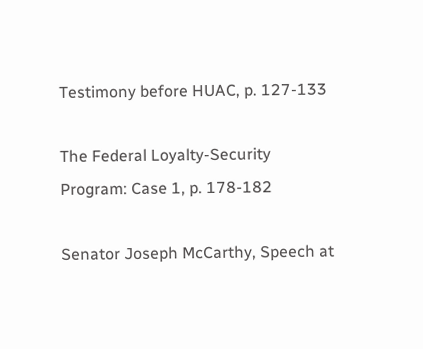Testimony before HUAC, p. 127-133

The Federal Loyalty-Security Program: Case 1, p. 178-182

Senator Joseph McCarthy, Speech at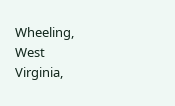Wheeling, West Virginia,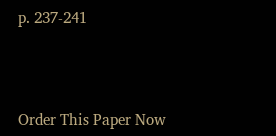p. 237-241



Order This Paper Now